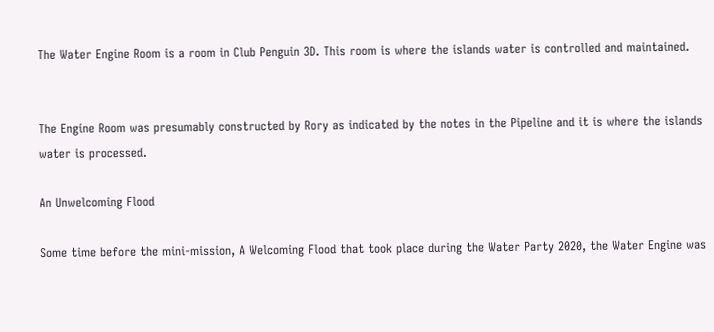The Water Engine Room is a room in Club Penguin 3D. This room is where the islands water is controlled and maintained.


The Engine Room was presumably constructed by Rory as indicated by the notes in the Pipeline and it is where the islands water is processed.

An Unwelcoming Flood

Some time before the mini-mission, A Welcoming Flood that took place during the Water Party 2020, the Water Engine was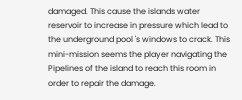damaged. This cause the islands water reservoir to increase in pressure which lead to the underground pool 's windows to crack. This mini-mission seems the player navigating the Pipelines of the island to reach this room in order to repair the damage.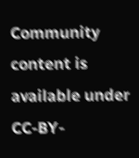Community content is available under CC-BY-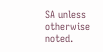SA unless otherwise noted.